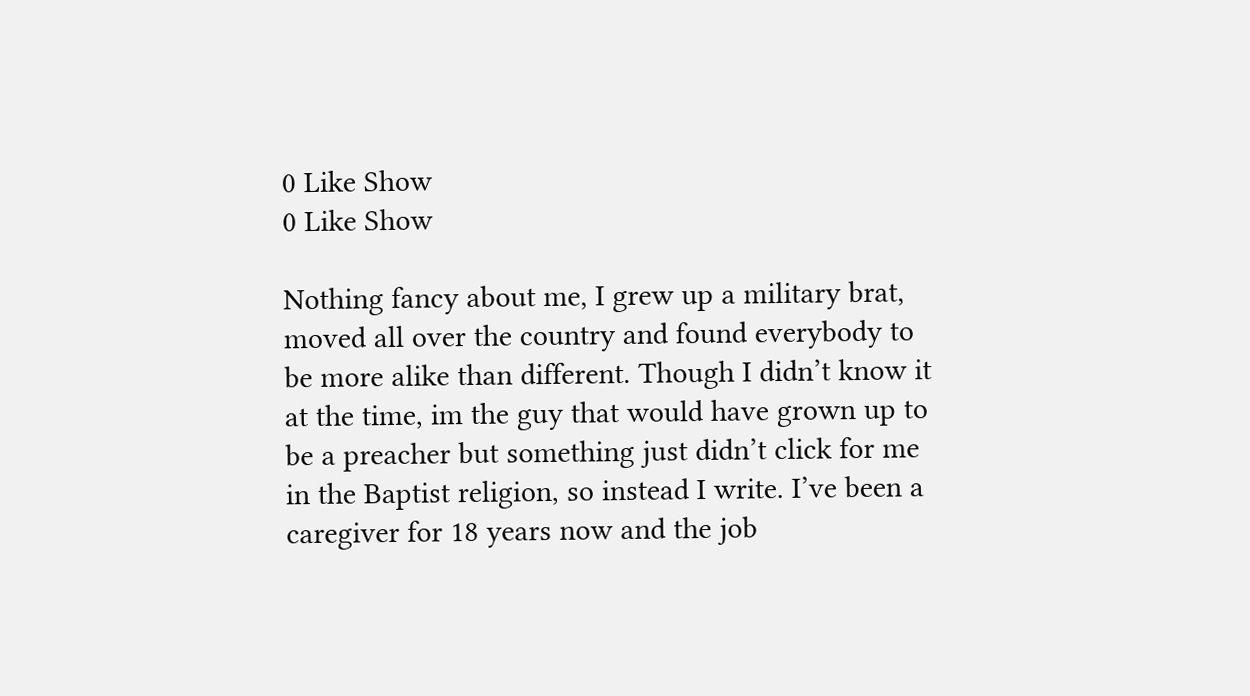0 Like Show
0 Like Show

Nothing fancy about me, I grew up a military brat, moved all over the country and found everybody to be more alike than different. Though I didn’t know it at the time, im the guy that would have grown up to be a preacher but something just didn’t click for me in the Baptist religion, so instead I write. I’ve been a caregiver for 18 years now and the job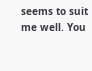seems to suit me well. You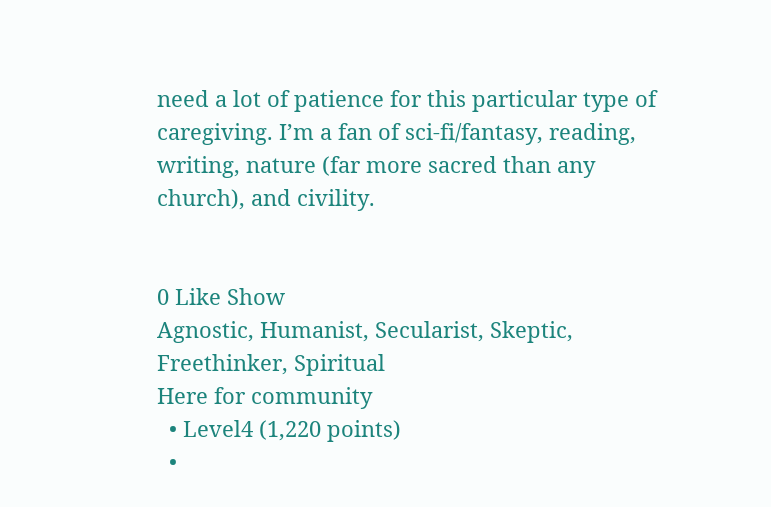need a lot of patience for this particular type of caregiving. I’m a fan of sci-fi/fantasy, reading, writing, nature (far more sacred than any church), and civility.


0 Like Show
Agnostic, Humanist, Secularist, Skeptic, Freethinker, Spiritual
Here for community
  • Level4 (1,220 points)
  •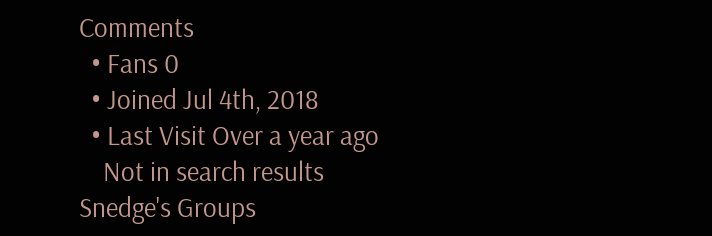Comments
  • Fans 0
  • Joined Jul 4th, 2018
  • Last Visit Over a year ago
    Not in search results
Snedge's Groups